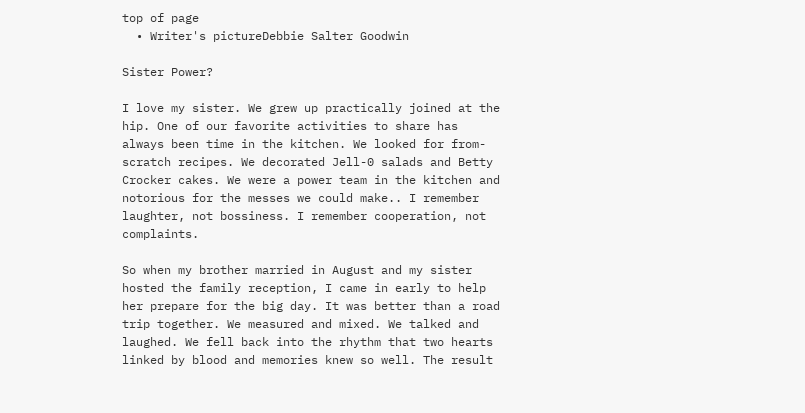top of page
  • Writer's pictureDebbie Salter Goodwin

Sister Power?

I love my sister. We grew up practically joined at the hip. One of our favorite activities to share has always been time in the kitchen. We looked for from-scratch recipes. We decorated Jell-0 salads and Betty Crocker cakes. We were a power team in the kitchen and notorious for the messes we could make.. I remember laughter, not bossiness. I remember cooperation, not complaints.

So when my brother married in August and my sister hosted the family reception, I came in early to help her prepare for the big day. It was better than a road trip together. We measured and mixed. We talked and laughed. We fell back into the rhythm that two hearts linked by blood and memories knew so well. The result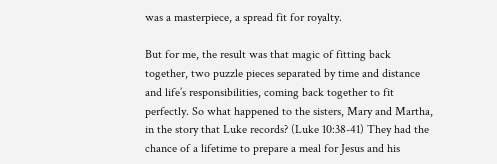was a masterpiece, a spread fit for royalty.

But for me, the result was that magic of fitting back together, two puzzle pieces separated by time and distance and life’s responsibilities, coming back together to fit perfectly. So what happened to the sisters, Mary and Martha, in the story that Luke records? (Luke 10:38-41) They had the chance of a lifetime to prepare a meal for Jesus and his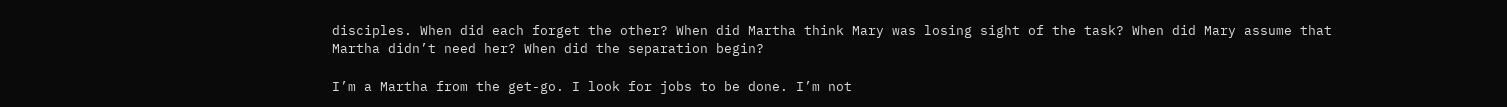disciples. When did each forget the other? When did Martha think Mary was losing sight of the task? When did Mary assume that Martha didn’t need her? When did the separation begin?

I’m a Martha from the get-go. I look for jobs to be done. I’m not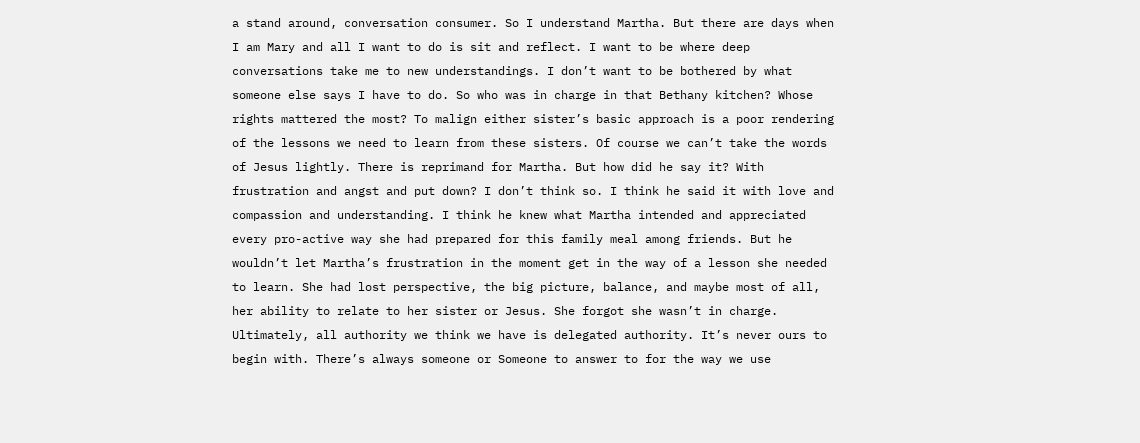a stand around, conversation consumer. So I understand Martha. But there are days when I am Mary and all I want to do is sit and reflect. I want to be where deep conversations take me to new understandings. I don’t want to be bothered by what someone else says I have to do. So who was in charge in that Bethany kitchen? Whose rights mattered the most? To malign either sister’s basic approach is a poor rendering of the lessons we need to learn from these sisters. Of course we can’t take the words of Jesus lightly. There is reprimand for Martha. But how did he say it? With frustration and angst and put down? I don’t think so. I think he said it with love and compassion and understanding. I think he knew what Martha intended and appreciated every pro-active way she had prepared for this family meal among friends. But he wouldn’t let Martha’s frustration in the moment get in the way of a lesson she needed to learn. She had lost perspective, the big picture, balance, and maybe most of all, her ability to relate to her sister or Jesus. She forgot she wasn’t in charge. Ultimately, all authority we think we have is delegated authority. It’s never ours to begin with. There’s always someone or Someone to answer to for the way we use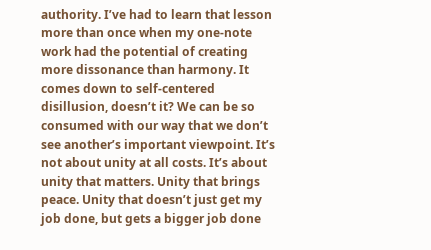authority. I’ve had to learn that lesson more than once when my one-note work had the potential of creating more dissonance than harmony. It comes down to self-centered disillusion, doesn’t it? We can be so consumed with our way that we don’t see another’s important viewpoint. It’s not about unity at all costs. It’s about unity that matters. Unity that brings peace. Unity that doesn’t just get my job done, but gets a bigger job done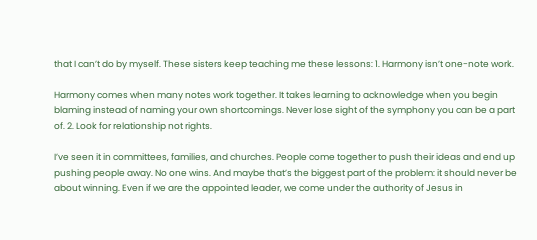that I can’t do by myself. These sisters keep teaching me these lessons: 1. Harmony isn’t one-note work.

Harmony comes when many notes work together. It takes learning to acknowledge when you begin blaming instead of naming your own shortcomings. Never lose sight of the symphony you can be a part of. 2. Look for relationship not rights.

I’ve seen it in committees, families, and churches. People come together to push their ideas and end up pushing people away. No one wins. And maybe that’s the biggest part of the problem: it should never be about winning. Even if we are the appointed leader, we come under the authority of Jesus in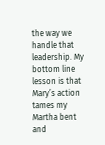the way we handle that leadership. My bottom line lesson is that Mary’s action tames my Martha bent and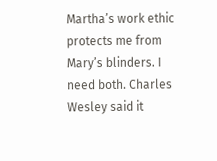Martha’s work ethic protects me from Mary’s blinders. I need both. Charles Wesley said it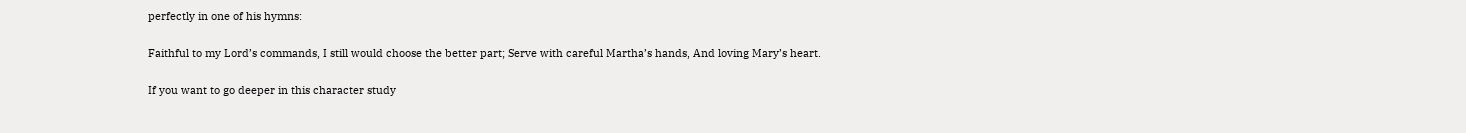perfectly in one of his hymns:

Faithful to my Lord’s commands, I still would choose the better part; Serve with careful Martha’s hands, And loving Mary’s heart.

If you want to go deeper in this character study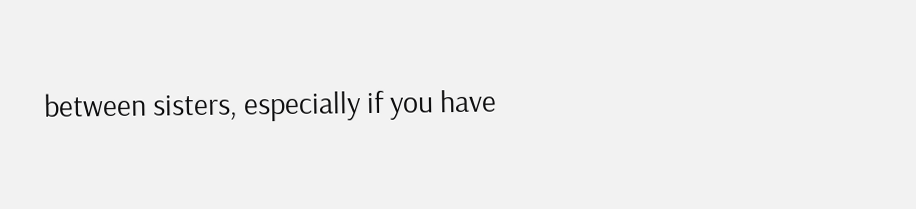between sisters, especially if you have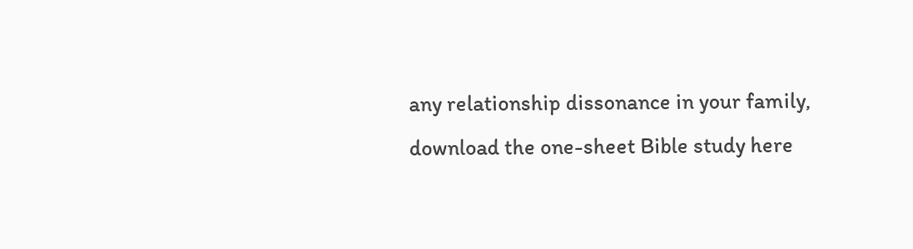any relationship dissonance in your family, download the one-sheet Bible study here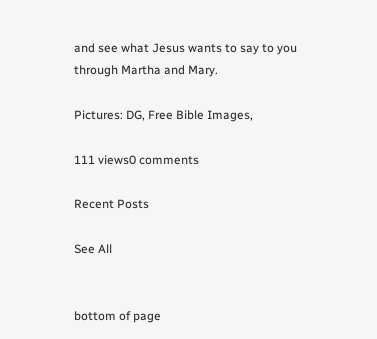and see what Jesus wants to say to you through Martha and Mary.

Pictures: DG, Free Bible Images,

111 views0 comments

Recent Posts

See All


bottom of page